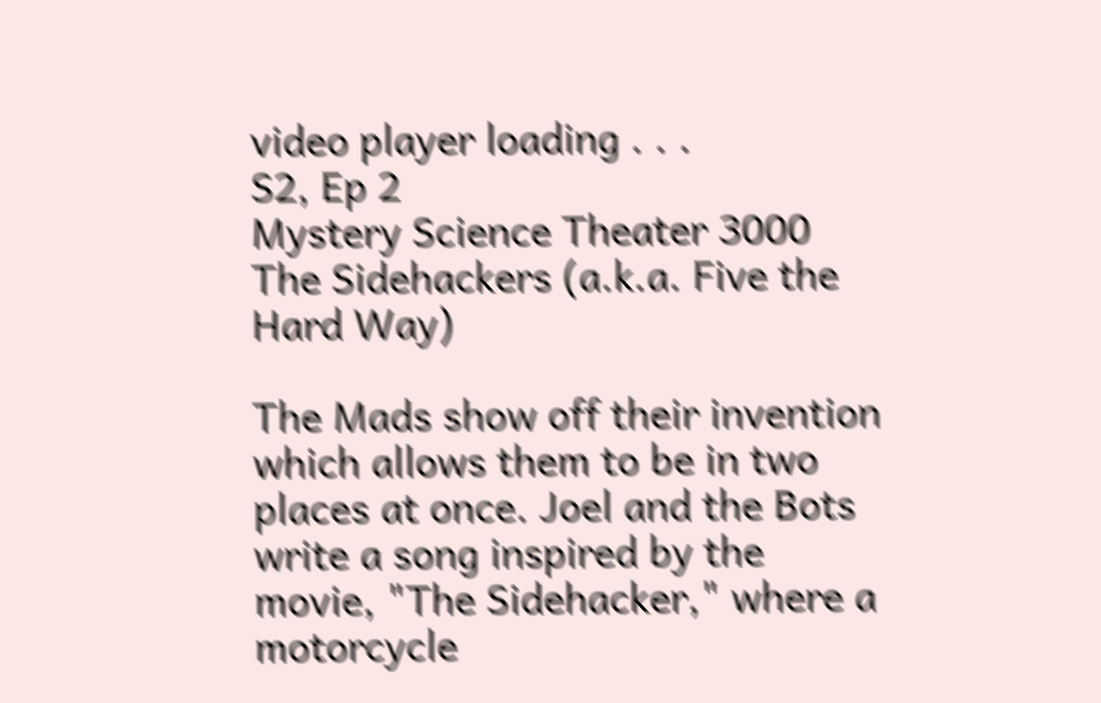video player loading . . .
S2, Ep 2
Mystery Science Theater 3000
The Sidehackers (a.k.a. Five the Hard Way)

The Mads show off their invention which allows them to be in two places at once. Joel and the Bots write a song inspired by the movie, "The Sidehacker," where a motorcycle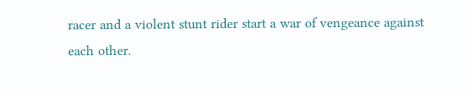racer and a violent stunt rider start a war of vengeance against each other.